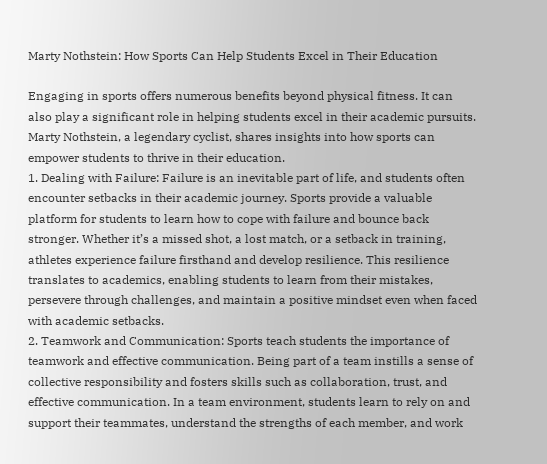Marty Nothstein: How Sports Can Help Students Excel in Their Education

Engaging in sports offers numerous benefits beyond physical fitness. It can also play a significant role in helping students excel in their academic pursuits. Marty Nothstein, a legendary cyclist, shares insights into how sports can empower students to thrive in their education.
1. Dealing with Failure: Failure is an inevitable part of life, and students often encounter setbacks in their academic journey. Sports provide a valuable platform for students to learn how to cope with failure and bounce back stronger. Whether it’s a missed shot, a lost match, or a setback in training, athletes experience failure firsthand and develop resilience. This resilience translates to academics, enabling students to learn from their mistakes, persevere through challenges, and maintain a positive mindset even when faced with academic setbacks.
2. Teamwork and Communication: Sports teach students the importance of teamwork and effective communication. Being part of a team instills a sense of collective responsibility and fosters skills such as collaboration, trust, and effective communication. In a team environment, students learn to rely on and support their teammates, understand the strengths of each member, and work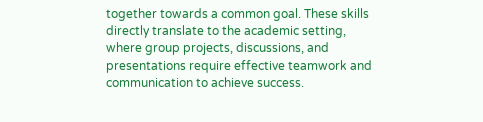together towards a common goal. These skills directly translate to the academic setting, where group projects, discussions, and presentations require effective teamwork and communication to achieve success.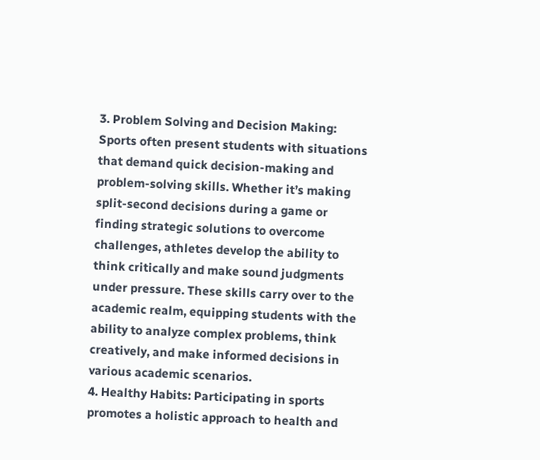3. Problem Solving and Decision Making: Sports often present students with situations that demand quick decision-making and problem-solving skills. Whether it’s making split-second decisions during a game or finding strategic solutions to overcome challenges, athletes develop the ability to think critically and make sound judgments under pressure. These skills carry over to the academic realm, equipping students with the ability to analyze complex problems, think creatively, and make informed decisions in various academic scenarios.
4. Healthy Habits: Participating in sports promotes a holistic approach to health and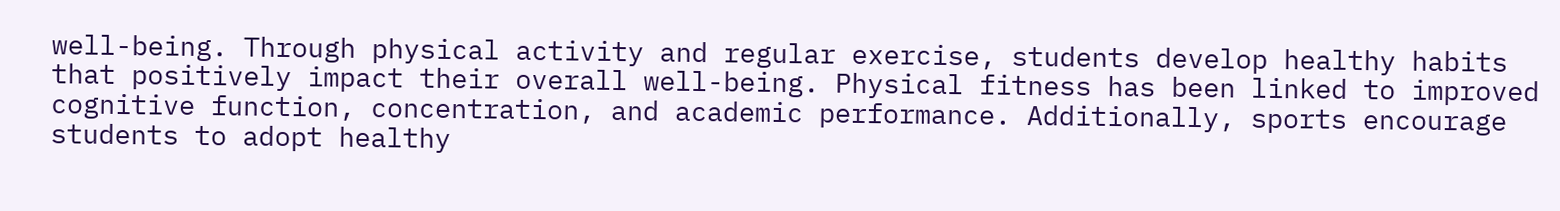well-being. Through physical activity and regular exercise, students develop healthy habits that positively impact their overall well-being. Physical fitness has been linked to improved cognitive function, concentration, and academic performance. Additionally, sports encourage students to adopt healthy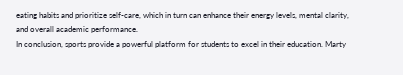eating habits and prioritize self-care, which in turn can enhance their energy levels, mental clarity, and overall academic performance.
In conclusion, sports provide a powerful platform for students to excel in their education. Marty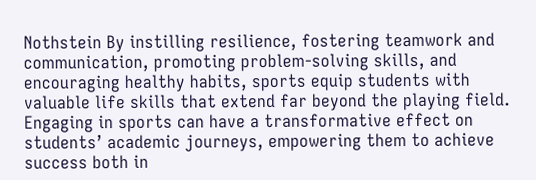Nothstein By instilling resilience, fostering teamwork and communication, promoting problem-solving skills, and encouraging healthy habits, sports equip students with valuable life skills that extend far beyond the playing field. Engaging in sports can have a transformative effect on students’ academic journeys, empowering them to achieve success both in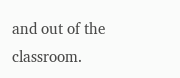and out of the classroom.